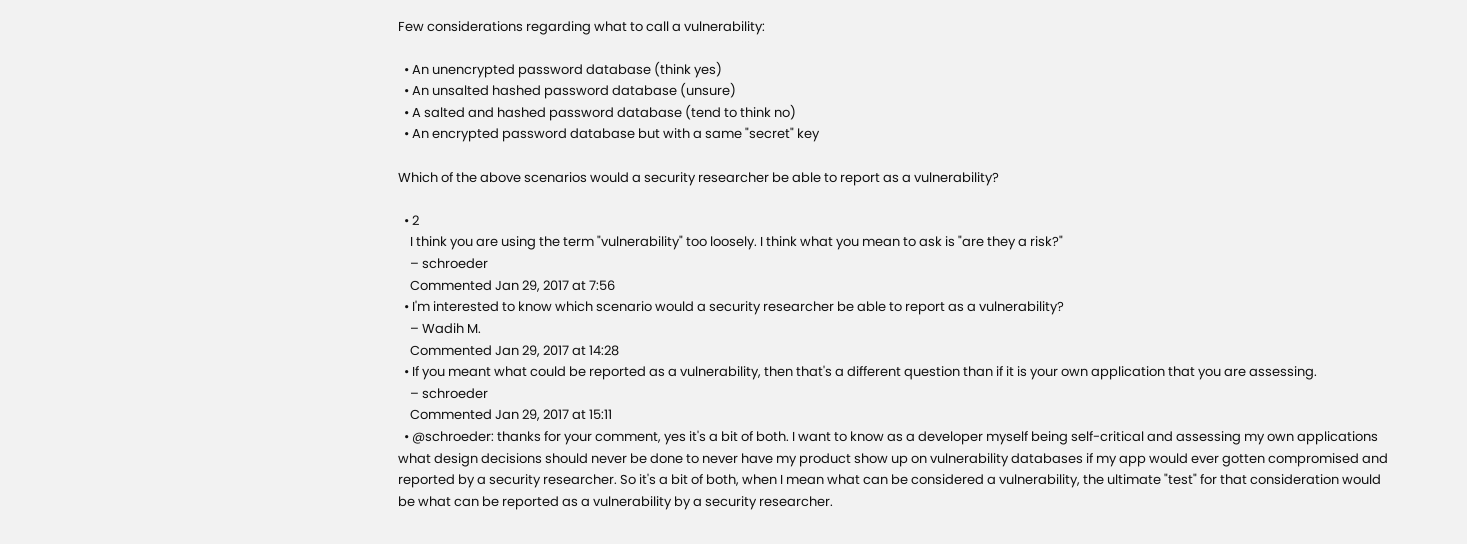Few considerations regarding what to call a vulnerability:

  • An unencrypted password database (think yes)
  • An unsalted hashed password database (unsure)
  • A salted and hashed password database (tend to think no)
  • An encrypted password database but with a same "secret" key

Which of the above scenarios would a security researcher be able to report as a vulnerability?

  • 2
    I think you are using the term "vulnerability" too loosely. I think what you mean to ask is "are they a risk?"
    – schroeder
    Commented Jan 29, 2017 at 7:56
  • I'm interested to know which scenario would a security researcher be able to report as a vulnerability?
    – Wadih M.
    Commented Jan 29, 2017 at 14:28
  • If you meant what could be reported as a vulnerability, then that's a different question than if it is your own application that you are assessing.
    – schroeder
    Commented Jan 29, 2017 at 15:11
  • @schroeder: thanks for your comment, yes it's a bit of both. I want to know as a developer myself being self-critical and assessing my own applications what design decisions should never be done to never have my product show up on vulnerability databases if my app would ever gotten compromised and reported by a security researcher. So it's a bit of both, when I mean what can be considered a vulnerability, the ultimate "test" for that consideration would be what can be reported as a vulnerability by a security researcher.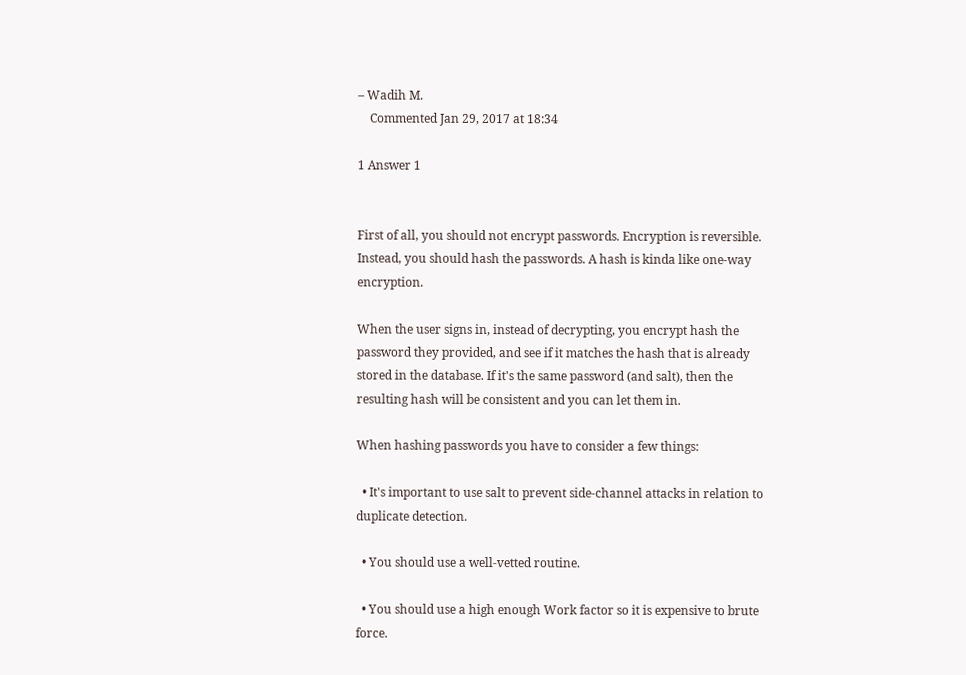– Wadih M.
    Commented Jan 29, 2017 at 18:34

1 Answer 1


First of all, you should not encrypt passwords. Encryption is reversible.
Instead, you should hash the passwords. A hash is kinda like one-way encryption.

When the user signs in, instead of decrypting, you encrypt hash the password they provided, and see if it matches the hash that is already stored in the database. If it's the same password (and salt), then the resulting hash will be consistent and you can let them in.

When hashing passwords you have to consider a few things:

  • It's important to use salt to prevent side-channel attacks in relation to duplicate detection.

  • You should use a well-vetted routine.

  • You should use a high enough Work factor so it is expensive to brute force.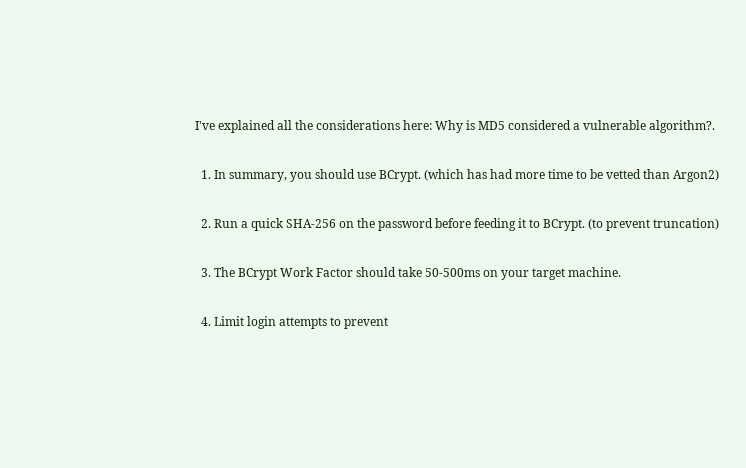I've explained all the considerations here: Why is MD5 considered a vulnerable algorithm?.

  1. In summary, you should use BCrypt. (which has had more time to be vetted than Argon2)

  2. Run a quick SHA-256 on the password before feeding it to BCrypt. (to prevent truncation)

  3. The BCrypt Work Factor should take 50-500ms on your target machine.

  4. Limit login attempts to prevent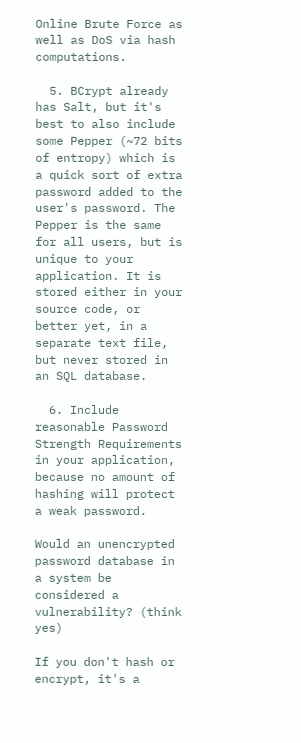Online Brute Force as well as DoS via hash computations.

  5. BCrypt already has Salt, but it's best to also include some Pepper (~72 bits of entropy) which is a quick sort of extra password added to the user's password. The Pepper is the same for all users, but is unique to your application. It is stored either in your source code, or better yet, in a separate text file, but never stored in an SQL database.

  6. Include reasonable Password Strength Requirements in your application, because no amount of hashing will protect a weak password.

Would an unencrypted password database in a system be considered a vulnerability? (think yes)

If you don't hash or encrypt, it's a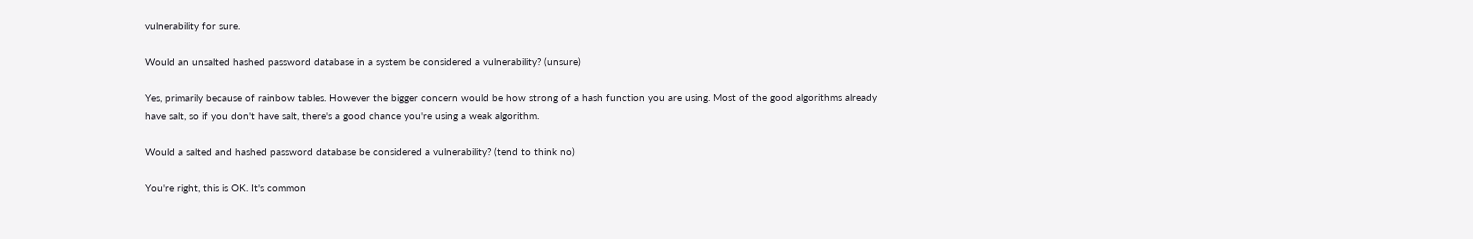vulnerability for sure.

Would an unsalted hashed password database in a system be considered a vulnerability? (unsure)

Yes, primarily because of rainbow tables. However the bigger concern would be how strong of a hash function you are using. Most of the good algorithms already have salt, so if you don't have salt, there's a good chance you're using a weak algorithm.

Would a salted and hashed password database be considered a vulnerability? (tend to think no)

You're right, this is OK. It's common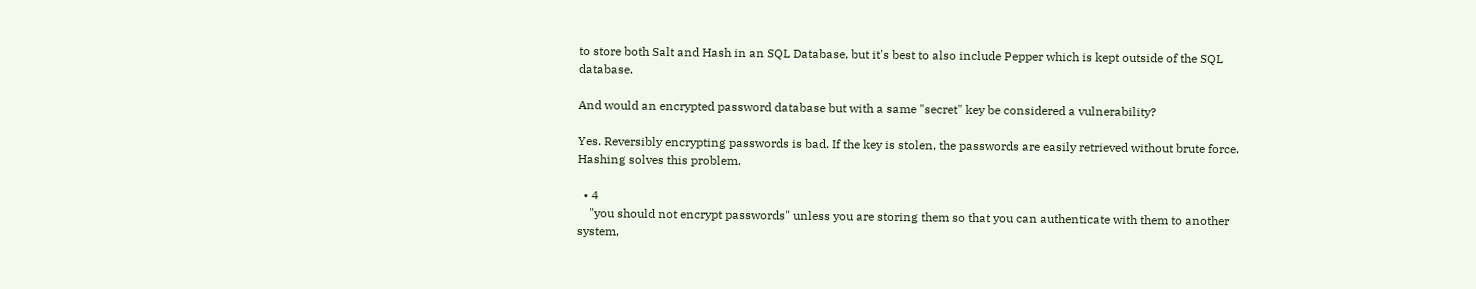to store both Salt and Hash in an SQL Database, but it's best to also include Pepper which is kept outside of the SQL database.

And would an encrypted password database but with a same "secret" key be considered a vulnerability?

Yes. Reversibly encrypting passwords is bad. If the key is stolen, the passwords are easily retrieved without brute force. Hashing solves this problem.

  • 4
    "you should not encrypt passwords" unless you are storing them so that you can authenticate with them to another system,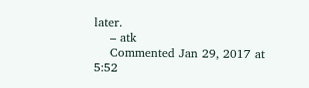later.
    – atk
    Commented Jan 29, 2017 at 5:52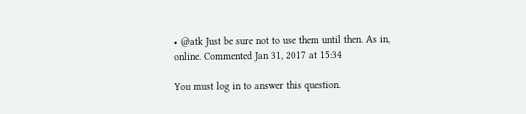• @atk Just be sure not to use them until then. As in, online. Commented Jan 31, 2017 at 15:34

You must log in to answer this question.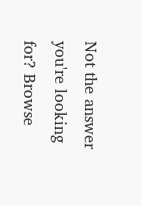Not the answer you're looking for? Browse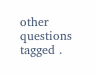other questions tagged .